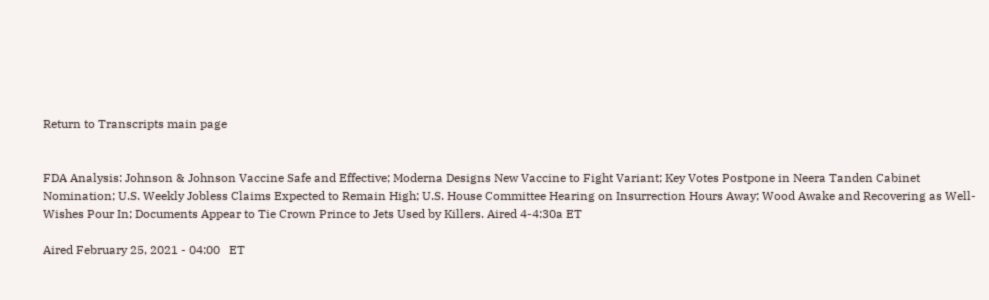Return to Transcripts main page


FDA Analysis: Johnson & Johnson Vaccine Safe and Effective; Moderna Designs New Vaccine to Fight Variant; Key Votes Postpone in Neera Tanden Cabinet Nomination; U.S. Weekly Jobless Claims Expected to Remain High; U.S. House Committee Hearing on Insurrection Hours Away; Wood Awake and Recovering as Well-Wishes Pour In; Documents Appear to Tie Crown Prince to Jets Used by Killers. Aired 4-4:30a ET

Aired February 25, 2021 - 04:00   ET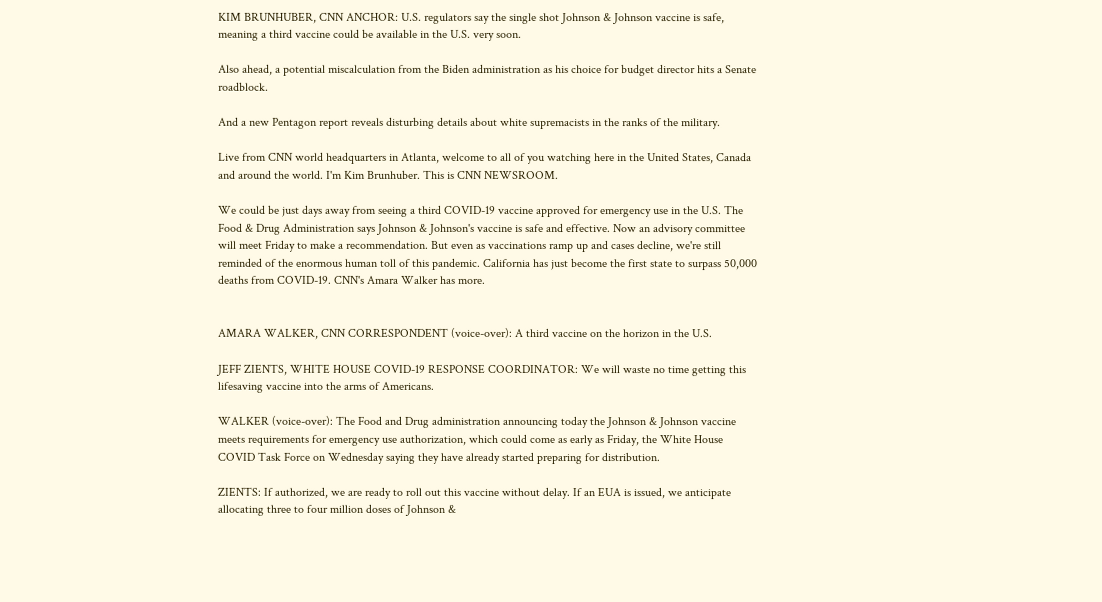KIM BRUNHUBER, CNN ANCHOR: U.S. regulators say the single shot Johnson & Johnson vaccine is safe, meaning a third vaccine could be available in the U.S. very soon.

Also ahead, a potential miscalculation from the Biden administration as his choice for budget director hits a Senate roadblock.

And a new Pentagon report reveals disturbing details about white supremacists in the ranks of the military.

Live from CNN world headquarters in Atlanta, welcome to all of you watching here in the United States, Canada and around the world. I'm Kim Brunhuber. This is CNN NEWSROOM.

We could be just days away from seeing a third COVID-19 vaccine approved for emergency use in the U.S. The Food & Drug Administration says Johnson & Johnson's vaccine is safe and effective. Now an advisory committee will meet Friday to make a recommendation. But even as vaccinations ramp up and cases decline, we're still reminded of the enormous human toll of this pandemic. California has just become the first state to surpass 50,000 deaths from COVID-19. CNN's Amara Walker has more.


AMARA WALKER, CNN CORRESPONDENT (voice-over): A third vaccine on the horizon in the U.S.

JEFF ZIENTS, WHITE HOUSE COVID-19 RESPONSE COORDINATOR: We will waste no time getting this lifesaving vaccine into the arms of Americans.

WALKER (voice-over): The Food and Drug administration announcing today the Johnson & Johnson vaccine meets requirements for emergency use authorization, which could come as early as Friday, the White House COVID Task Force on Wednesday saying they have already started preparing for distribution.

ZIENTS: If authorized, we are ready to roll out this vaccine without delay. If an EUA is issued, we anticipate allocating three to four million doses of Johnson &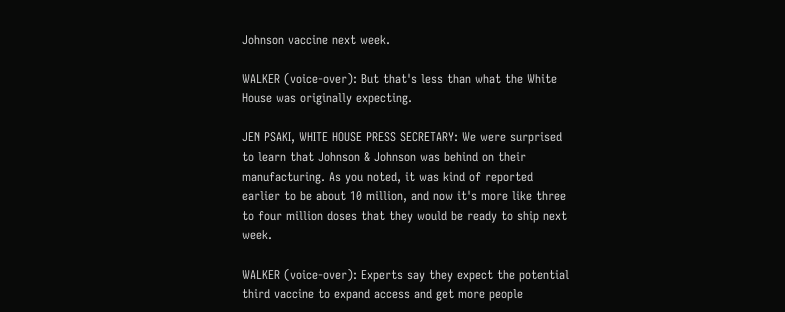Johnson vaccine next week.

WALKER (voice-over): But that's less than what the White House was originally expecting.

JEN PSAKI, WHITE HOUSE PRESS SECRETARY: We were surprised to learn that Johnson & Johnson was behind on their manufacturing. As you noted, it was kind of reported earlier to be about 10 million, and now it's more like three to four million doses that they would be ready to ship next week.

WALKER (voice-over): Experts say they expect the potential third vaccine to expand access and get more people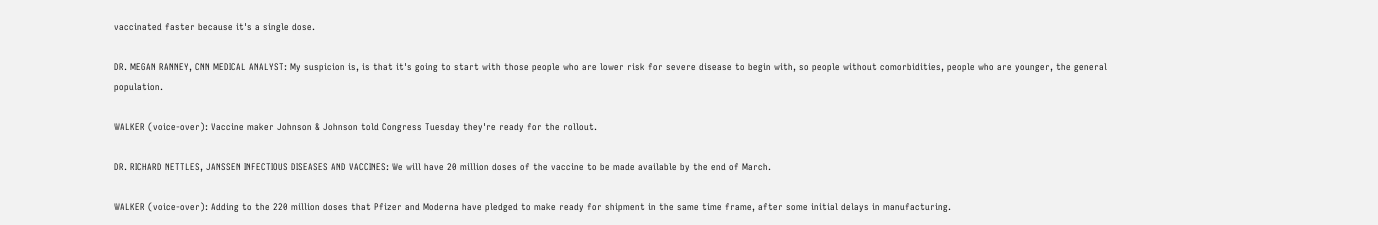vaccinated faster because it's a single dose.

DR. MEGAN RANNEY, CNN MEDICAL ANALYST: My suspicion is, is that it's going to start with those people who are lower risk for severe disease to begin with, so people without comorbidities, people who are younger, the general population.

WALKER (voice-over): Vaccine maker Johnson & Johnson told Congress Tuesday they're ready for the rollout.

DR. RICHARD NETTLES, JANSSEN INFECTIOUS DISEASES AND VACCINES: We will have 20 million doses of the vaccine to be made available by the end of March.

WALKER (voice-over): Adding to the 220 million doses that Pfizer and Moderna have pledged to make ready for shipment in the same time frame, after some initial delays in manufacturing.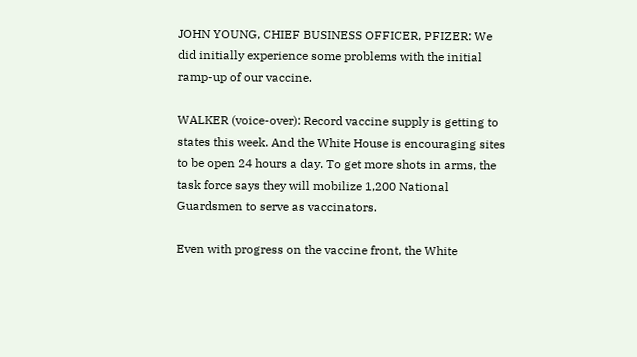JOHN YOUNG, CHIEF BUSINESS OFFICER, PFIZER: We did initially experience some problems with the initial ramp-up of our vaccine.

WALKER (voice-over): Record vaccine supply is getting to states this week. And the White House is encouraging sites to be open 24 hours a day. To get more shots in arms, the task force says they will mobilize 1,200 National Guardsmen to serve as vaccinators.

Even with progress on the vaccine front, the White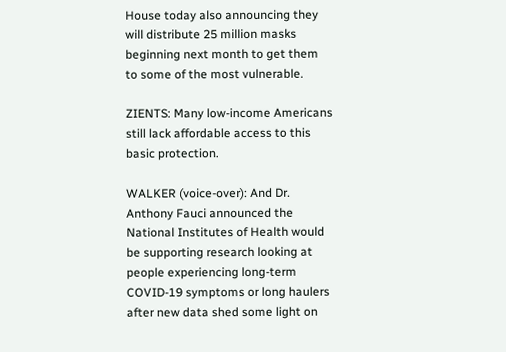House today also announcing they will distribute 25 million masks beginning next month to get them to some of the most vulnerable.

ZIENTS: Many low-income Americans still lack affordable access to this basic protection.

WALKER (voice-over): And Dr. Anthony Fauci announced the National Institutes of Health would be supporting research looking at people experiencing long-term COVID-19 symptoms or long haulers after new data shed some light on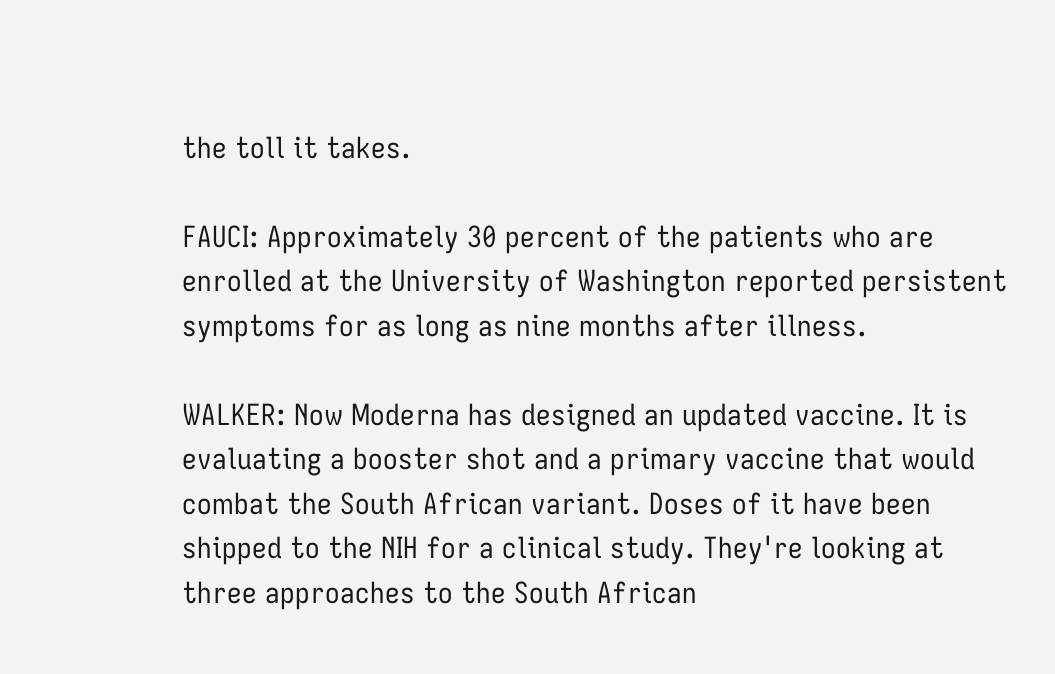the toll it takes.

FAUCI: Approximately 30 percent of the patients who are enrolled at the University of Washington reported persistent symptoms for as long as nine months after illness.

WALKER: Now Moderna has designed an updated vaccine. It is evaluating a booster shot and a primary vaccine that would combat the South African variant. Doses of it have been shipped to the NIH for a clinical study. They're looking at three approaches to the South African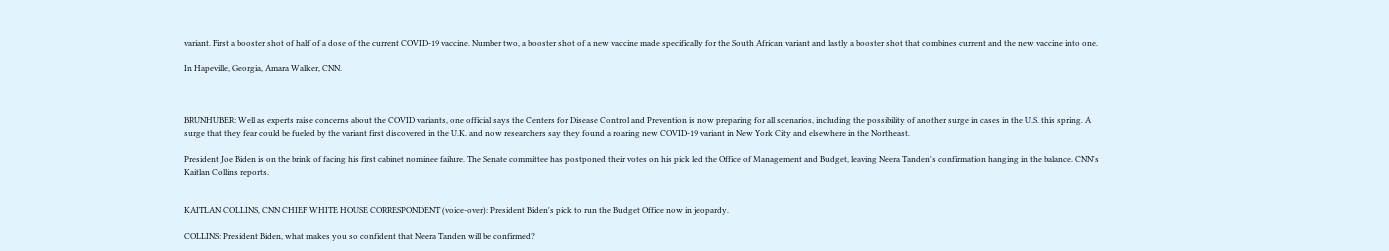variant. First a booster shot of half of a dose of the current COVID-19 vaccine. Number two, a booster shot of a new vaccine made specifically for the South African variant and lastly a booster shot that combines current and the new vaccine into one.

In Hapeville, Georgia, Amara Walker, CNN.



BRUNHUBER: Well as experts raise concerns about the COVID variants, one official says the Centers for Disease Control and Prevention is now preparing for all scenarios, including the possibility of another surge in cases in the U.S. this spring. A surge that they fear could be fueled by the variant first discovered in the U.K. and now researchers say they found a roaring new COVID-19 variant in New York City and elsewhere in the Northeast.

President Joe Biden is on the brink of facing his first cabinet nominee failure. The Senate committee has postponed their votes on his pick led the Office of Management and Budget, leaving Neera Tanden's confirmation hanging in the balance. CNN's Kaitlan Collins reports.


KAITLAN COLLINS, CNN CHIEF WHITE HOUSE CORRESPONDENT (voice-over): President Biden's pick to run the Budget Office now in jeopardy.

COLLINS: President Biden, what makes you so confident that Neera Tanden will be confirmed?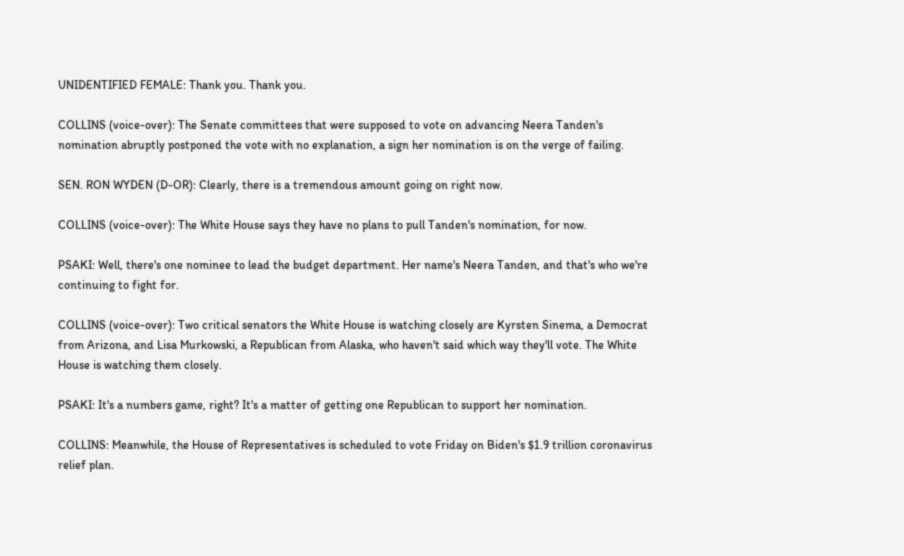UNIDENTIFIED FEMALE: Thank you. Thank you.

COLLINS (voice-over): The Senate committees that were supposed to vote on advancing Neera Tanden's nomination abruptly postponed the vote with no explanation, a sign her nomination is on the verge of failing.

SEN. RON WYDEN (D-OR): Clearly, there is a tremendous amount going on right now.

COLLINS (voice-over): The White House says they have no plans to pull Tanden's nomination, for now.

PSAKI: Well, there's one nominee to lead the budget department. Her name's Neera Tanden, and that's who we're continuing to fight for.

COLLINS (voice-over): Two critical senators the White House is watching closely are Kyrsten Sinema, a Democrat from Arizona, and Lisa Murkowski, a Republican from Alaska, who haven't said which way they'll vote. The White House is watching them closely.

PSAKI: It's a numbers game, right? It's a matter of getting one Republican to support her nomination.

COLLINS: Meanwhile, the House of Representatives is scheduled to vote Friday on Biden's $1.9 trillion coronavirus relief plan.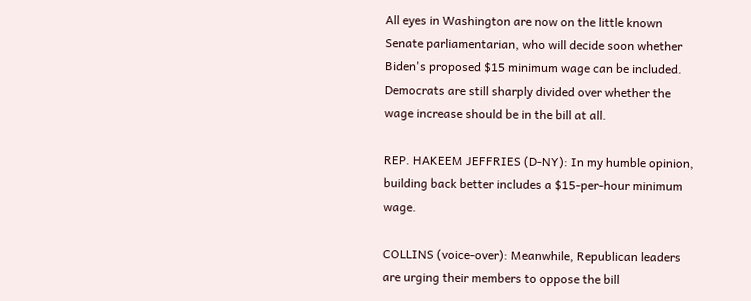All eyes in Washington are now on the little known Senate parliamentarian, who will decide soon whether Biden's proposed $15 minimum wage can be included. Democrats are still sharply divided over whether the wage increase should be in the bill at all.

REP. HAKEEM JEFFRIES (D-NY): In my humble opinion, building back better includes a $15-per-hour minimum wage.

COLLINS (voice-over): Meanwhile, Republican leaders are urging their members to oppose the bill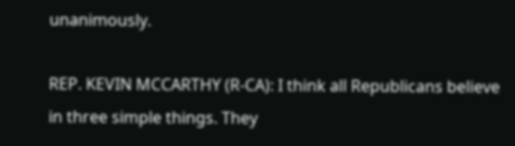unanimously.

REP. KEVIN MCCARTHY (R-CA): I think all Republicans believe in three simple things. They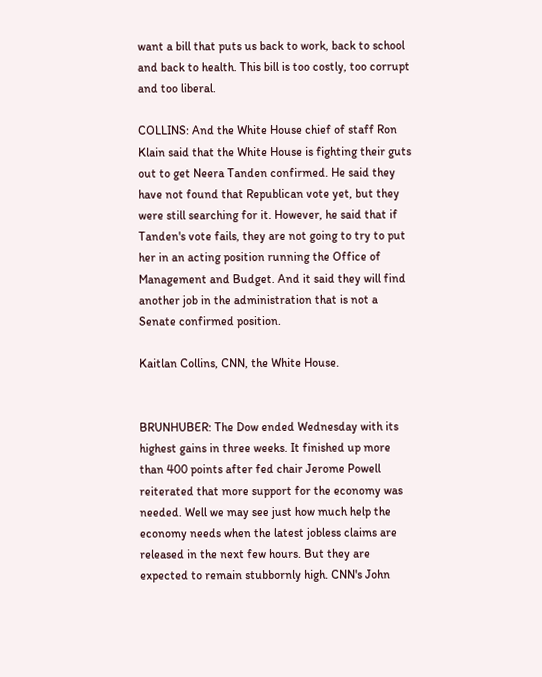want a bill that puts us back to work, back to school and back to health. This bill is too costly, too corrupt and too liberal.

COLLINS: And the White House chief of staff Ron Klain said that the White House is fighting their guts out to get Neera Tanden confirmed. He said they have not found that Republican vote yet, but they were still searching for it. However, he said that if Tanden's vote fails, they are not going to try to put her in an acting position running the Office of Management and Budget. And it said they will find another job in the administration that is not a Senate confirmed position.

Kaitlan Collins, CNN, the White House.


BRUNHUBER: The Dow ended Wednesday with its highest gains in three weeks. It finished up more than 400 points after fed chair Jerome Powell reiterated that more support for the economy was needed. Well we may see just how much help the economy needs when the latest jobless claims are released in the next few hours. But they are expected to remain stubbornly high. CNN's John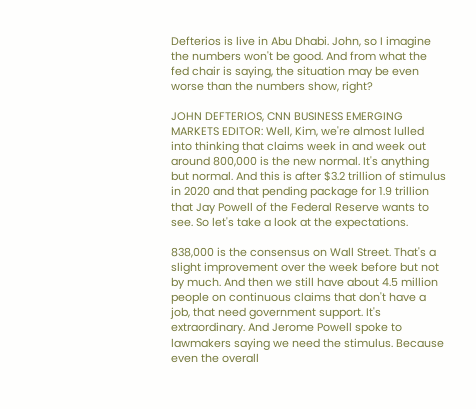Defterios is live in Abu Dhabi. John, so I imagine the numbers won't be good. And from what the fed chair is saying, the situation may be even worse than the numbers show, right?

JOHN DEFTERIOS, CNN BUSINESS EMERGING MARKETS EDITOR: Well, Kim, we're almost lulled into thinking that claims week in and week out around 800,000 is the new normal. It's anything but normal. And this is after $3.2 trillion of stimulus in 2020 and that pending package for 1.9 trillion that Jay Powell of the Federal Reserve wants to see. So let's take a look at the expectations.

838,000 is the consensus on Wall Street. That's a slight improvement over the week before but not by much. And then we still have about 4.5 million people on continuous claims that don't have a job, that need government support. It's extraordinary. And Jerome Powell spoke to lawmakers saying we need the stimulus. Because even the overall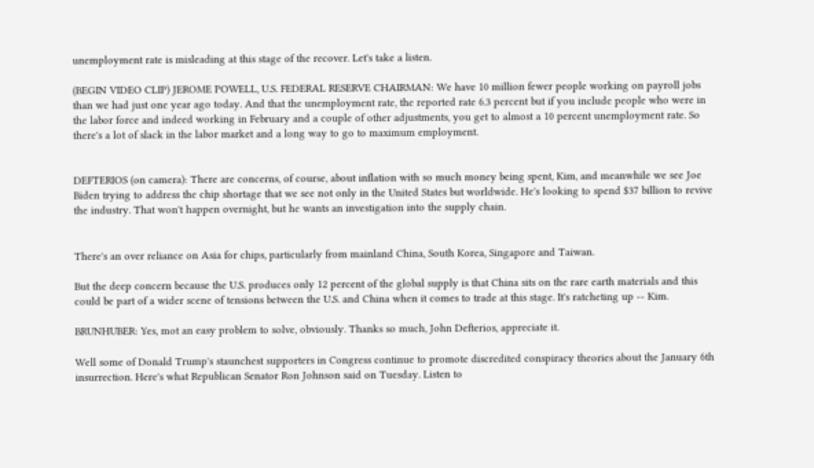unemployment rate is misleading at this stage of the recover. Let's take a listen.

(BEGIN VIDEO CLIP) JEROME POWELL, U.S. FEDERAL RESERVE CHAIRMAN: We have 10 million fewer people working on payroll jobs than we had just one year ago today. And that the unemployment rate, the reported rate 6.3 percent but if you include people who were in the labor force and indeed working in February and a couple of other adjustments, you get to almost a 10 percent unemployment rate. So there's a lot of slack in the labor market and a long way to go to maximum employment.


DEFTERIOS (on camera): There are concerns, of course, about inflation with so much money being spent, Kim, and meanwhile we see Joe Biden trying to address the chip shortage that we see not only in the United States but worldwide. He's looking to spend $37 billion to revive the industry. That won't happen overnight, but he wants an investigation into the supply chain.


There's an over reliance on Asia for chips, particularly from mainland China, South Korea, Singapore and Taiwan.

But the deep concern because the U.S. produces only 12 percent of the global supply is that China sits on the rare earth materials and this could be part of a wider scene of tensions between the U.S. and China when it comes to trade at this stage. It's ratcheting up -- Kim.

BRUNHUBER: Yes, mot an easy problem to solve, obviously. Thanks so much, John Defterios, appreciate it.

Well some of Donald Trump's staunchest supporters in Congress continue to promote discredited conspiracy theories about the January 6th insurrection. Here's what Republican Senator Ron Johnson said on Tuesday. Listen to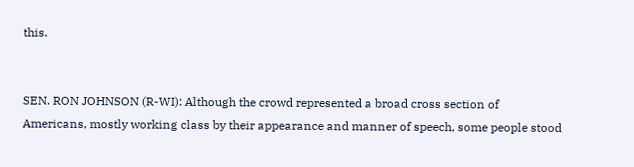this.


SEN. RON JOHNSON (R-WI): Although the crowd represented a broad cross section of Americans, mostly working class by their appearance and manner of speech, some people stood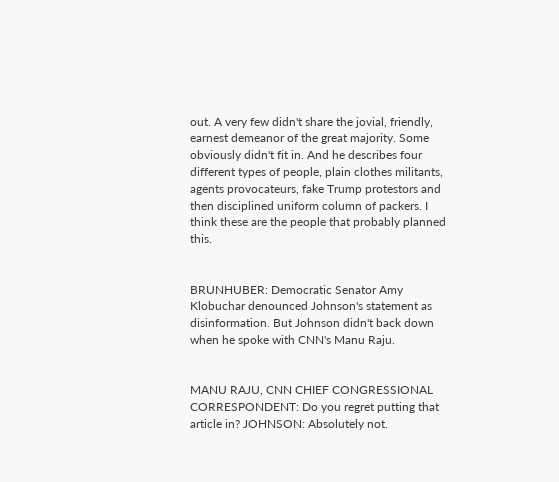out. A very few didn't share the jovial, friendly, earnest demeanor of the great majority. Some obviously didn't fit in. And he describes four different types of people, plain clothes militants, agents provocateurs, fake Trump protestors and then disciplined uniform column of packers. I think these are the people that probably planned this.


BRUNHUBER: Democratic Senator Amy Klobuchar denounced Johnson's statement as disinformation. But Johnson didn't back down when he spoke with CNN's Manu Raju.


MANU RAJU, CNN CHIEF CONGRESSIONAL CORRESPONDENT: Do you regret putting that article in? JOHNSON: Absolutely not.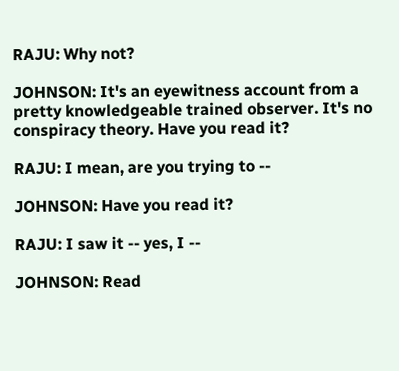RAJU: Why not?

JOHNSON: It's an eyewitness account from a pretty knowledgeable trained observer. It's no conspiracy theory. Have you read it?

RAJU: I mean, are you trying to --

JOHNSON: Have you read it?

RAJU: I saw it -- yes, I --

JOHNSON: Read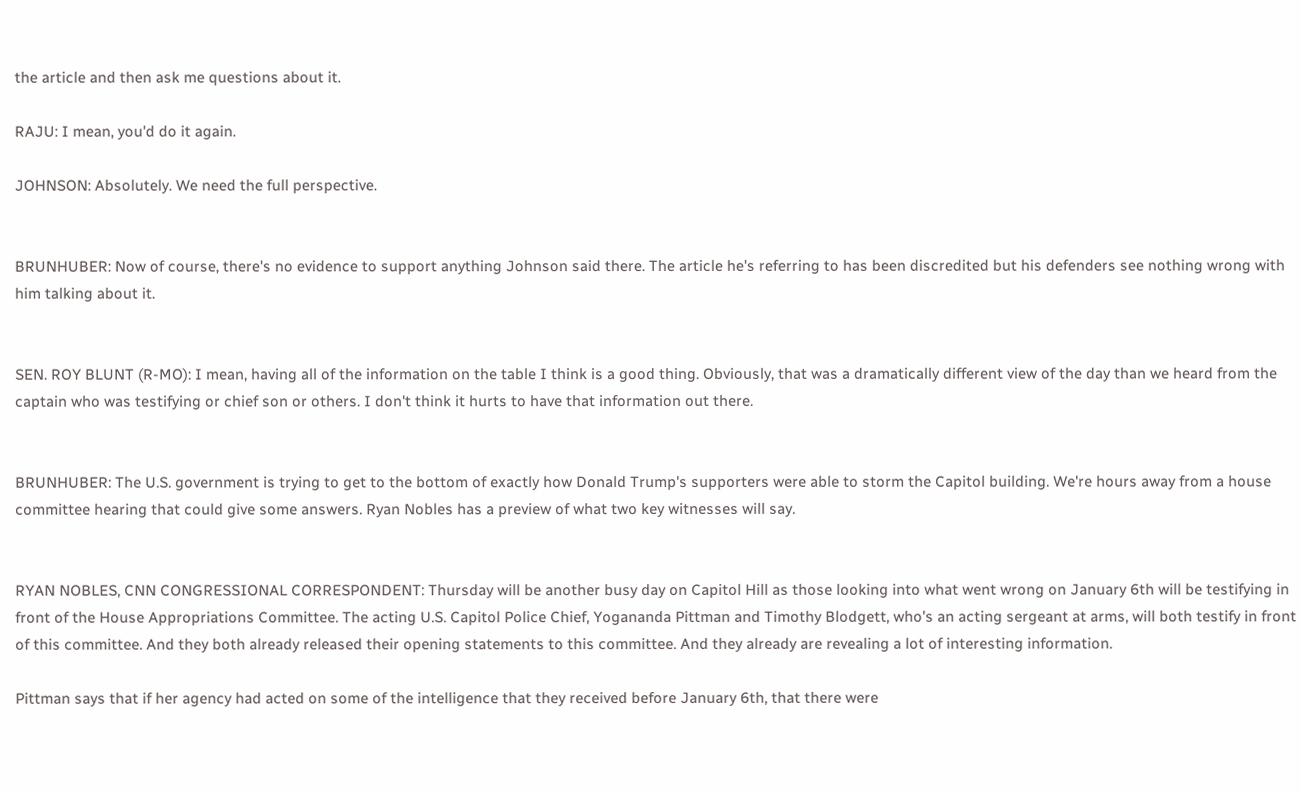the article and then ask me questions about it.

RAJU: I mean, you'd do it again.

JOHNSON: Absolutely. We need the full perspective.


BRUNHUBER: Now of course, there's no evidence to support anything Johnson said there. The article he's referring to has been discredited but his defenders see nothing wrong with him talking about it.


SEN. ROY BLUNT (R-MO): I mean, having all of the information on the table I think is a good thing. Obviously, that was a dramatically different view of the day than we heard from the captain who was testifying or chief son or others. I don't think it hurts to have that information out there.


BRUNHUBER: The U.S. government is trying to get to the bottom of exactly how Donald Trump's supporters were able to storm the Capitol building. We're hours away from a house committee hearing that could give some answers. Ryan Nobles has a preview of what two key witnesses will say.


RYAN NOBLES, CNN CONGRESSIONAL CORRESPONDENT: Thursday will be another busy day on Capitol Hill as those looking into what went wrong on January 6th will be testifying in front of the House Appropriations Committee. The acting U.S. Capitol Police Chief, Yogananda Pittman and Timothy Blodgett, who's an acting sergeant at arms, will both testify in front of this committee. And they both already released their opening statements to this committee. And they already are revealing a lot of interesting information.

Pittman says that if her agency had acted on some of the intelligence that they received before January 6th, that there were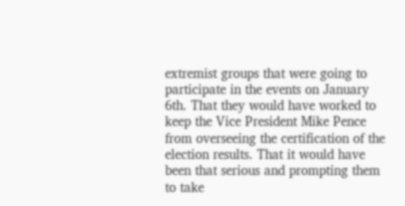extremist groups that were going to participate in the events on January 6th. That they would have worked to keep the Vice President Mike Pence from overseeing the certification of the election results. That it would have been that serious and prompting them to take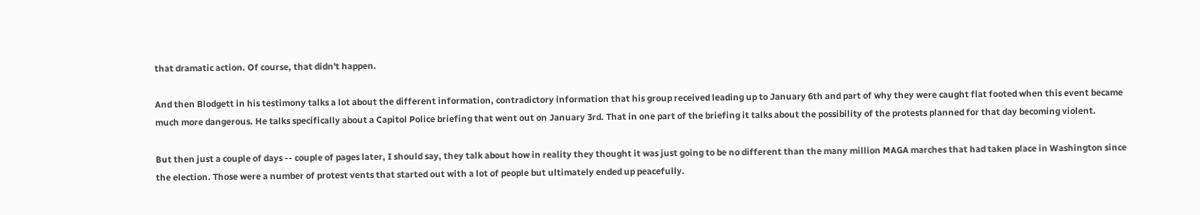that dramatic action. Of course, that didn't happen.

And then Blodgett in his testimony talks a lot about the different information, contradictory information that his group received leading up to January 6th and part of why they were caught flat footed when this event became much more dangerous. He talks specifically about a Capitol Police briefing that went out on January 3rd. That in one part of the briefing it talks about the possibility of the protests planned for that day becoming violent.

But then just a couple of days -- couple of pages later, I should say, they talk about how in reality they thought it was just going to be no different than the many million MAGA marches that had taken place in Washington since the election. Those were a number of protest vents that started out with a lot of people but ultimately ended up peacefully.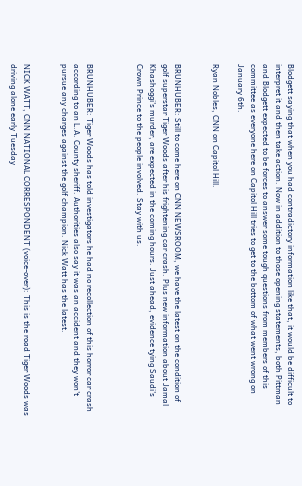Blodgett saying that when you had contradictory information like that, it would be difficult to interpret it and then take action. Now in addition to those opening statements, both Pittman and Blodgett expected to be forces to answer some tough questions from members of this committee as everyone here on Capitol Hill tries to get to the bottom of what went wrong on January 6th.

Ryan Nobles, CNN on Capitol Hill.


BRUNHUBER: Still to come here on CNN NEWSROOM, we have the latest on the condition of golf superstar Tiger Woods after his frightening car crash. Plus new information about Jamal Khashoggi's murder, are expected in the coming hours. Just ahead, evidence tying Saudi's Crown Prince to the people involved. Stay with us.



BRUNHUBER: Tiger Woods has told investigators he had no recollection of this horror car crash according to an L.A. County sheriff. Authorities also say it was an accident and they won't pursue any charges against the golf champion. Nick Watt has the latest.


NICK WATT, CNN NATIONAL CORRESPONDENT (voice-over): This is the road Tiger Woods was driving alone early Tuesday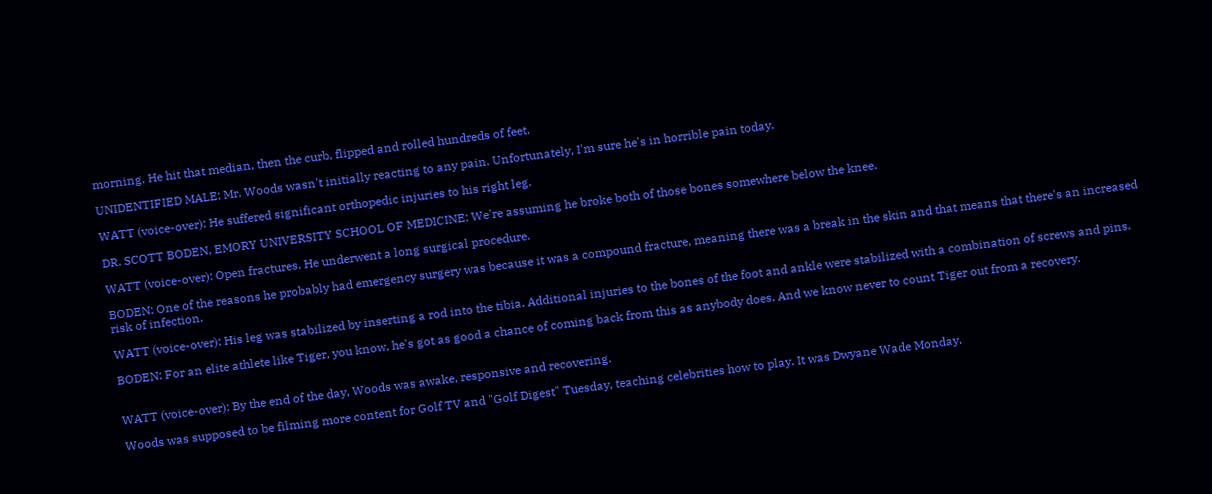morning. He hit that median, then the curb, flipped and rolled hundreds of feet.

UNIDENTIFIED MALE: Mr. Woods wasn't initially reacting to any pain. Unfortunately, I'm sure he's in horrible pain today.

WATT (voice-over): He suffered significant orthopedic injuries to his right leg.

DR. SCOTT BODEN, EMORY UNIVERSITY SCHOOL OF MEDICINE: We're assuming he broke both of those bones somewhere below the knee.

WATT (voice-over): Open fractures. He underwent a long surgical procedure.

BODEN: One of the reasons he probably had emergency surgery was because it was a compound fracture, meaning there was a break in the skin and that means that there's an increased risk of infection.

WATT (voice-over): His leg was stabilized by inserting a rod into the tibia. Additional injuries to the bones of the foot and ankle were stabilized with a combination of screws and pins.

BODEN: For an elite athlete like Tiger, you know, he's got as good a chance of coming back from this as anybody does. And we know never to count Tiger out from a recovery.


WATT (voice-over): By the end of the day, Woods was awake, responsive and recovering.

Woods was supposed to be filming more content for Golf TV and "Golf Digest" Tuesday, teaching celebrities how to play. It was Dwyane Wade Monday.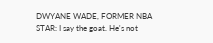DWYANE WADE, FORMER NBA STAR: I say the goat. He's not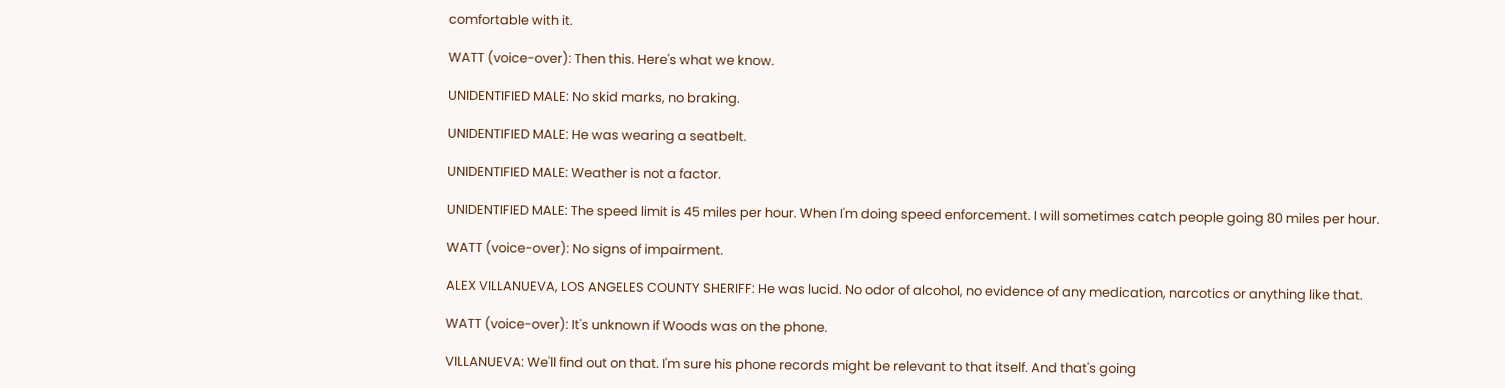comfortable with it.

WATT (voice-over): Then this. Here's what we know.

UNIDENTIFIED MALE: No skid marks, no braking.

UNIDENTIFIED MALE: He was wearing a seatbelt.

UNIDENTIFIED MALE: Weather is not a factor.

UNIDENTIFIED MALE: The speed limit is 45 miles per hour. When I'm doing speed enforcement. I will sometimes catch people going 80 miles per hour.

WATT (voice-over): No signs of impairment.

ALEX VILLANUEVA, LOS ANGELES COUNTY SHERIFF: He was lucid. No odor of alcohol, no evidence of any medication, narcotics or anything like that.

WATT (voice-over): It's unknown if Woods was on the phone.

VILLANUEVA: We'll find out on that. I'm sure his phone records might be relevant to that itself. And that's going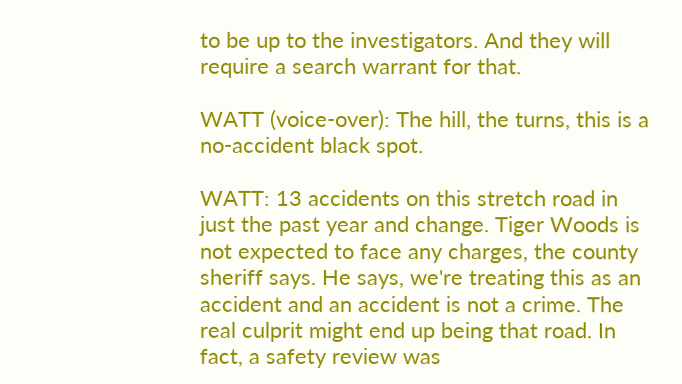to be up to the investigators. And they will require a search warrant for that.

WATT (voice-over): The hill, the turns, this is a no-accident black spot.

WATT: 13 accidents on this stretch road in just the past year and change. Tiger Woods is not expected to face any charges, the county sheriff says. He says, we're treating this as an accident and an accident is not a crime. The real culprit might end up being that road. In fact, a safety review was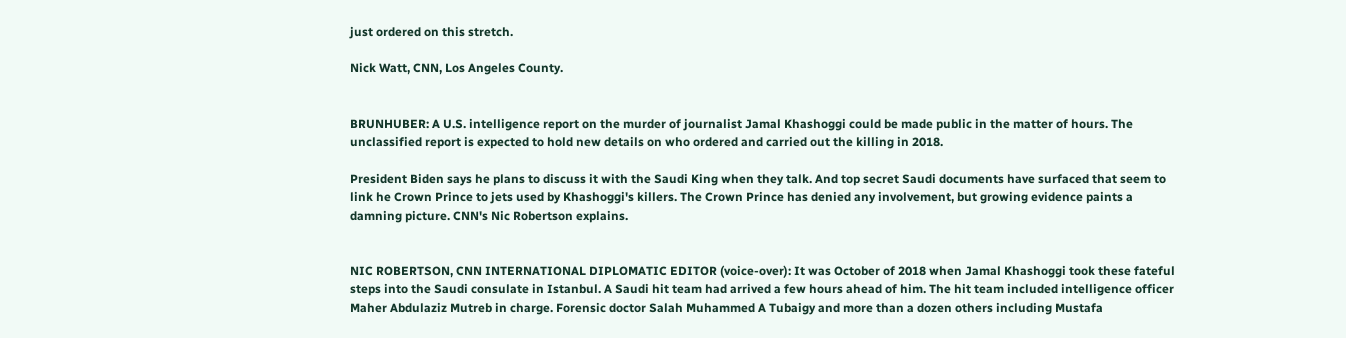just ordered on this stretch.

Nick Watt, CNN, Los Angeles County.


BRUNHUBER: A U.S. intelligence report on the murder of journalist Jamal Khashoggi could be made public in the matter of hours. The unclassified report is expected to hold new details on who ordered and carried out the killing in 2018.

President Biden says he plans to discuss it with the Saudi King when they talk. And top secret Saudi documents have surfaced that seem to link he Crown Prince to jets used by Khashoggi's killers. The Crown Prince has denied any involvement, but growing evidence paints a damning picture. CNN's Nic Robertson explains.


NIC ROBERTSON, CNN INTERNATIONAL DIPLOMATIC EDITOR (voice-over): It was October of 2018 when Jamal Khashoggi took these fateful steps into the Saudi consulate in Istanbul. A Saudi hit team had arrived a few hours ahead of him. The hit team included intelligence officer Maher Abdulaziz Mutreb in charge. Forensic doctor Salah Muhammed A Tubaigy and more than a dozen others including Mustafa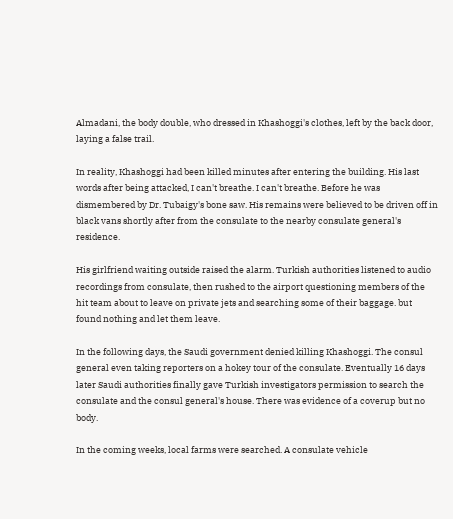Almadani, the body double, who dressed in Khashoggi's clothes, left by the back door, laying a false trail.

In reality, Khashoggi had been killed minutes after entering the building. His last words after being attacked, I can't breathe. I can't breathe. Before he was dismembered by Dr. Tubaigy's bone saw. His remains were believed to be driven off in black vans shortly after from the consulate to the nearby consulate general's residence.

His girlfriend waiting outside raised the alarm. Turkish authorities listened to audio recordings from consulate, then rushed to the airport questioning members of the hit team about to leave on private jets and searching some of their baggage. but found nothing and let them leave.

In the following days, the Saudi government denied killing Khashoggi. The consul general even taking reporters on a hokey tour of the consulate. Eventually 16 days later Saudi authorities finally gave Turkish investigators permission to search the consulate and the consul general's house. There was evidence of a coverup but no body.

In the coming weeks, local farms were searched. A consulate vehicle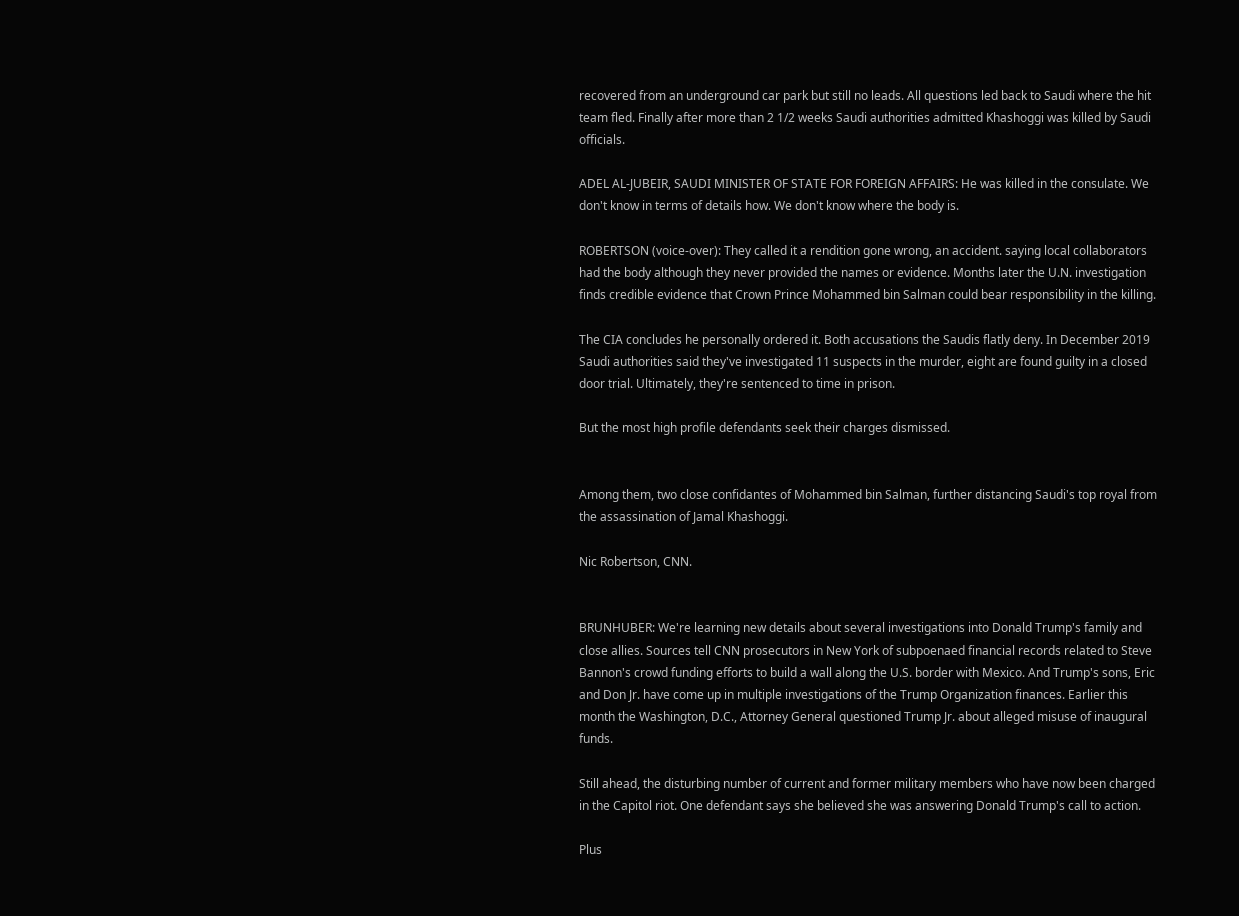recovered from an underground car park but still no leads. All questions led back to Saudi where the hit team fled. Finally after more than 2 1/2 weeks Saudi authorities admitted Khashoggi was killed by Saudi officials.

ADEL AL-JUBEIR, SAUDI MINISTER OF STATE FOR FOREIGN AFFAIRS: He was killed in the consulate. We don't know in terms of details how. We don't know where the body is.

ROBERTSON (voice-over): They called it a rendition gone wrong, an accident. saying local collaborators had the body although they never provided the names or evidence. Months later the U.N. investigation finds credible evidence that Crown Prince Mohammed bin Salman could bear responsibility in the killing.

The CIA concludes he personally ordered it. Both accusations the Saudis flatly deny. In December 2019 Saudi authorities said they've investigated 11 suspects in the murder, eight are found guilty in a closed door trial. Ultimately, they're sentenced to time in prison.

But the most high profile defendants seek their charges dismissed.


Among them, two close confidantes of Mohammed bin Salman, further distancing Saudi's top royal from the assassination of Jamal Khashoggi.

Nic Robertson, CNN.


BRUNHUBER: We're learning new details about several investigations into Donald Trump's family and close allies. Sources tell CNN prosecutors in New York of subpoenaed financial records related to Steve Bannon's crowd funding efforts to build a wall along the U.S. border with Mexico. And Trump's sons, Eric and Don Jr. have come up in multiple investigations of the Trump Organization finances. Earlier this month the Washington, D.C., Attorney General questioned Trump Jr. about alleged misuse of inaugural funds.

Still ahead, the disturbing number of current and former military members who have now been charged in the Capitol riot. One defendant says she believed she was answering Donald Trump's call to action.

Plus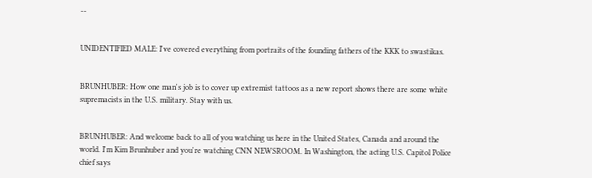--


UNIDENTIFIED MALE: I've covered everything from portraits of the founding fathers of the KKK to swastikas.


BRUNHUBER: How one man's job is to cover up extremist tattoos as a new report shows there are some white supremacists in the U.S. military. Stay with us.


BRUNHUBER: And welcome back to all of you watching us here in the United States, Canada and around the world. I'm Kim Brunhuber and you're watching CNN NEWSROOM. In Washington, the acting U.S. Capitol Police chief says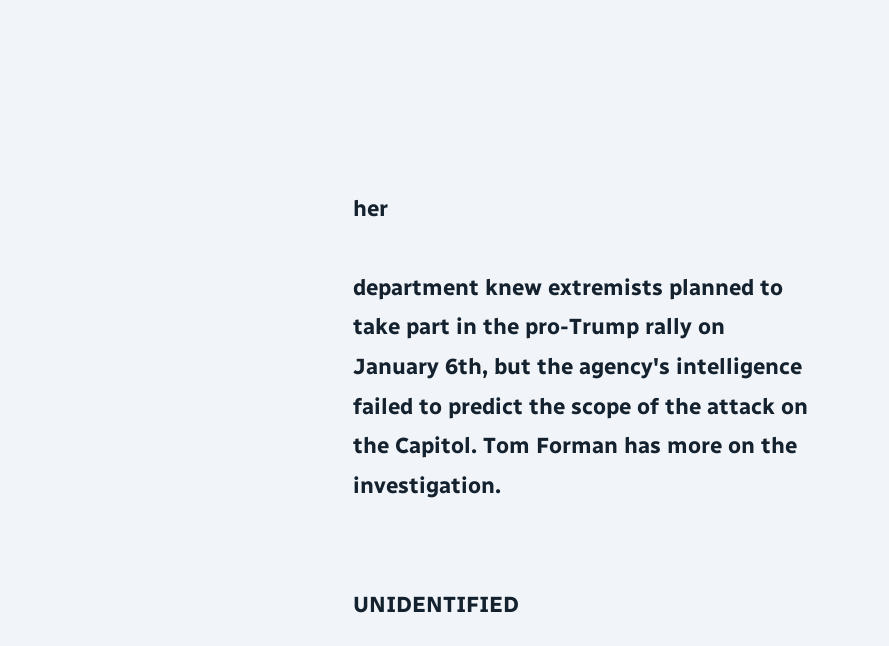her

department knew extremists planned to take part in the pro-Trump rally on January 6th, but the agency's intelligence failed to predict the scope of the attack on the Capitol. Tom Forman has more on the investigation.


UNIDENTIFIED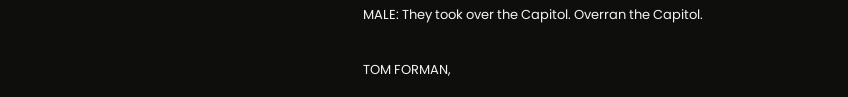MALE: They took over the Capitol. Overran the Capitol.

TOM FORMAN,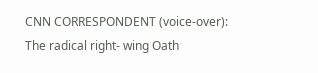CNN CORRESPONDENT (voice-over): The radical right- wing Oath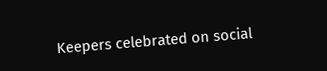Keepers celebrated on social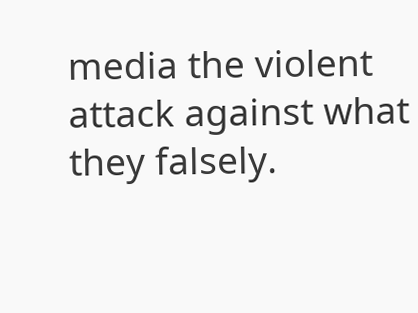media the violent attack against what they falsely.